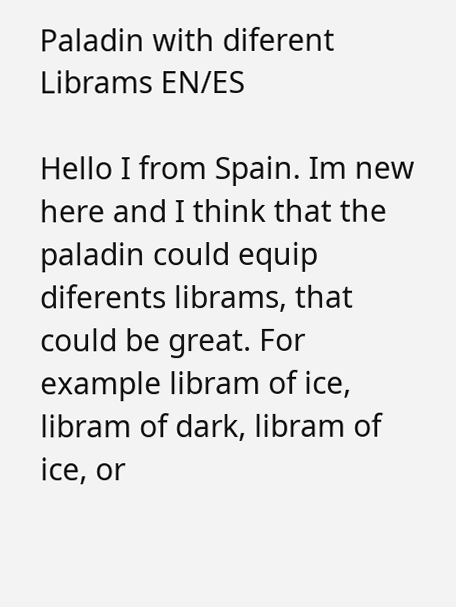Paladin with diferent Librams EN/ES

Hello I from Spain. Im new here and I think that the paladin could equip diferents librams, that could be great. For example libram of ice, libram of dark, libram of ice, or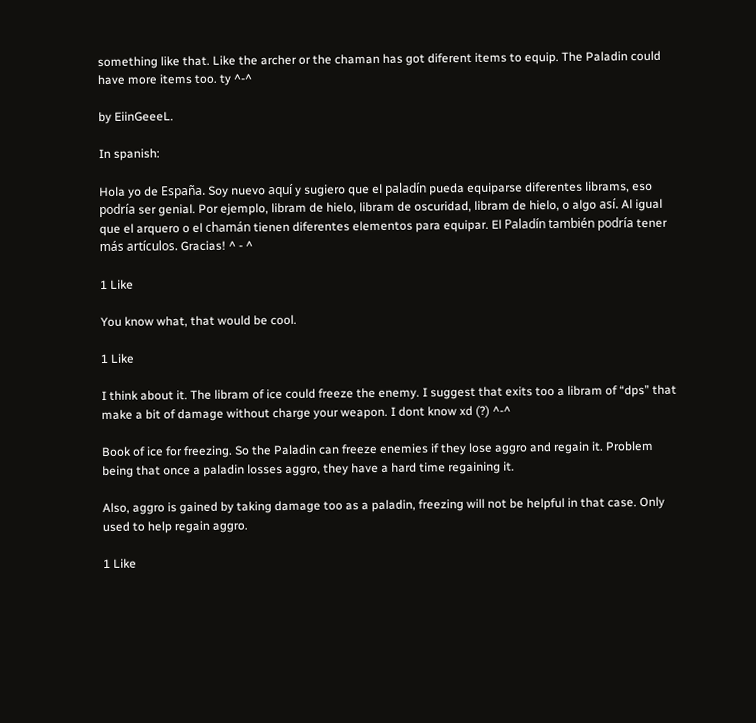something like that. Like the archer or the chaman has got diferent items to equip. The Paladin could have more items too. ty ^-^

by EiinGeeeL.

In spanish:

Hola yo de España. Soy nuevo aquí y sugiero que el paladín pueda equiparse diferentes librams, eso podría ser genial. Por ejemplo, libram de hielo, libram de oscuridad, libram de hielo, o algo así. Al igual que el arquero o el chamán tienen diferentes elementos para equipar. El Paladín también podría tener más artículos. Gracias! ^ - ^

1 Like

You know what, that would be cool.

1 Like

I think about it. The libram of ice could freeze the enemy. I suggest that exits too a libram of “dps” that make a bit of damage without charge your weapon. I dont know xd (?) ^-^

Book of ice for freezing. So the Paladin can freeze enemies if they lose aggro and regain it. Problem being that once a paladin losses aggro, they have a hard time regaining it.

Also, aggro is gained by taking damage too as a paladin, freezing will not be helpful in that case. Only used to help regain aggro.

1 Like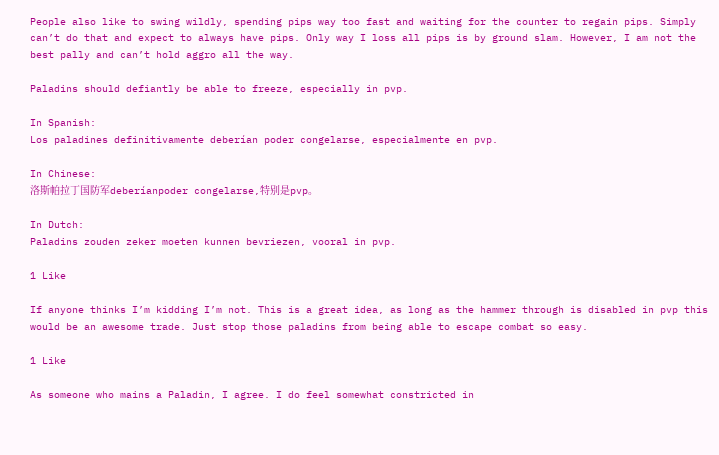People also like to swing wildly, spending pips way too fast and waiting for the counter to regain pips. Simply can’t do that and expect to always have pips. Only way I loss all pips is by ground slam. However, I am not the best pally and can’t hold aggro all the way.

Paladins should defiantly be able to freeze, especially in pvp.

In Spanish:
Los paladines definitivamente deberían poder congelarse, especialmente en pvp.

In Chinese:
洛斯帕拉丁国防军deberíanpoder congelarse,特别是pvp。

In Dutch:
Paladins zouden zeker moeten kunnen bevriezen, vooral in pvp.

1 Like

If anyone thinks I’m kidding I’m not. This is a great idea, as long as the hammer through is disabled in pvp this would be an awesome trade. Just stop those paladins from being able to escape combat so easy.

1 Like

As someone who mains a Paladin, I agree. I do feel somewhat constricted in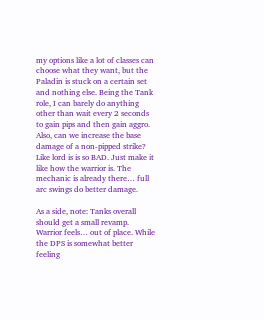my options like a lot of classes can choose what they want, but the Paladin is stuck on a certain set and nothing else. Being the Tank role, I can barely do anything other than wait every 2 seconds to gain pips and then gain aggro. Also, can we increase the base damage of a non-pipped strike? Like lord is is so BAD. Just make it like how the warrior is. The mechanic is already there… full arc swings do better damage.

As a side, note: Tanks overall should get a small revamp. Warrior feels… out of place. While the DPS is somewhat better feeling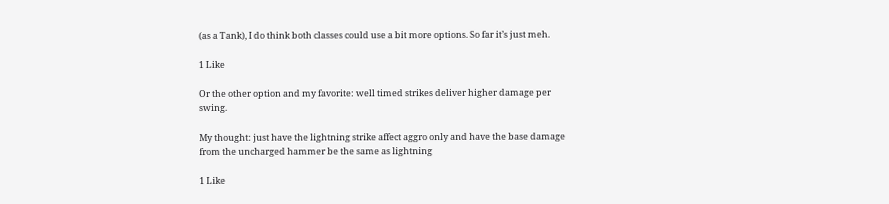(as a Tank), I do think both classes could use a bit more options. So far it’s just meh.

1 Like

Or the other option and my favorite: well timed strikes deliver higher damage per swing.

My thought: just have the lightning strike affect aggro only and have the base damage from the uncharged hammer be the same as lightning

1 Like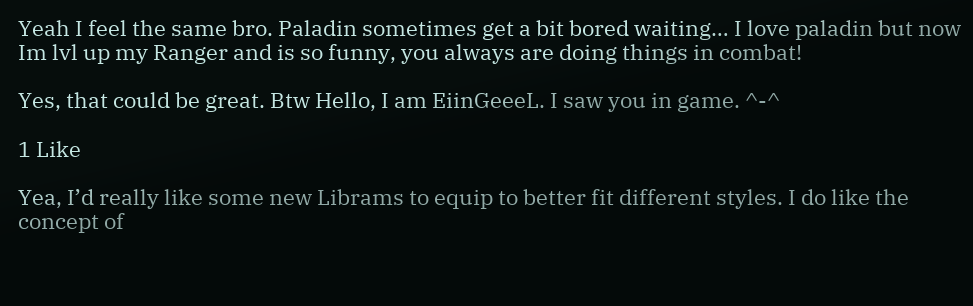Yeah I feel the same bro. Paladin sometimes get a bit bored waiting… I love paladin but now Im lvl up my Ranger and is so funny, you always are doing things in combat!

Yes, that could be great. Btw Hello, I am EiinGeeeL. I saw you in game. ^-^

1 Like

Yea, I’d really like some new Librams to equip to better fit different styles. I do like the concept of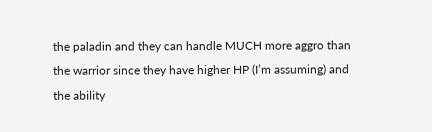the paladin and they can handle MUCH more aggro than the warrior since they have higher HP (I’m assuming) and the ability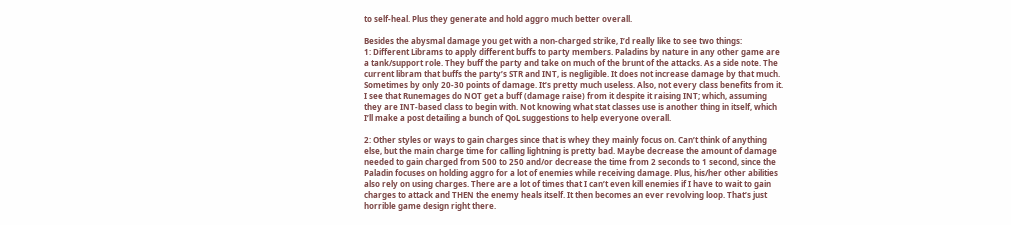to self-heal. Plus they generate and hold aggro much better overall.

Besides the abysmal damage you get with a non-charged strike, I’d really like to see two things:
1: Different Librams to apply different buffs to party members. Paladins by nature in any other game are a tank/support role. They buff the party and take on much of the brunt of the attacks. As a side note. The current libram that buffs the party’s STR and INT, is negligible. It does not increase damage by that much. Sometimes by only 20-30 points of damage. It’s pretty much useless. Also, not every class benefits from it. I see that Runemages do NOT get a buff (damage raise) from it despite it raising INT; which, assuming they are INT-based class to begin with. Not knowing what stat classes use is another thing in itself, which I’ll make a post detailing a bunch of QoL suggestions to help everyone overall.

2: Other styles or ways to gain charges since that is whey they mainly focus on. Can’t think of anything else, but the main charge time for calling lightning is pretty bad. Maybe decrease the amount of damage needed to gain charged from 500 to 250 and/or decrease the time from 2 seconds to 1 second, since the Paladin focuses on holding aggro for a lot of enemies while receiving damage. Plus, his/her other abilities also rely on using charges. There are a lot of times that I can’t even kill enemies if I have to wait to gain charges to attack and THEN the enemy heals itself. It then becomes an ever revolving loop. That’s just horrible game design right there.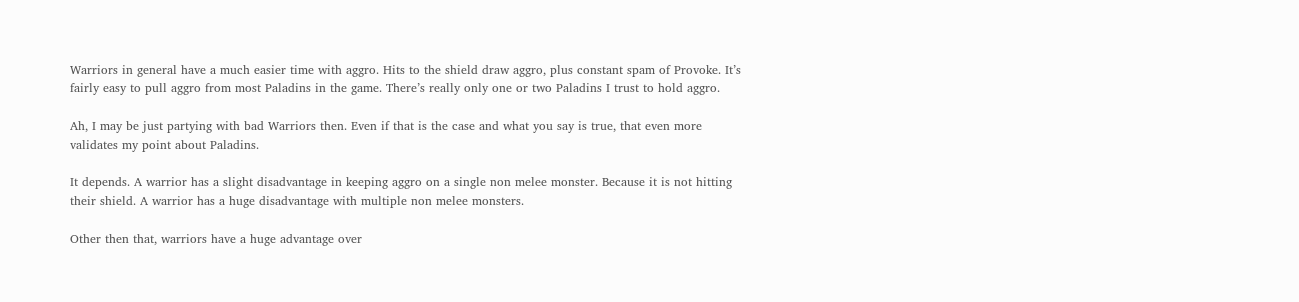Warriors in general have a much easier time with aggro. Hits to the shield draw aggro, plus constant spam of Provoke. It’s fairly easy to pull aggro from most Paladins in the game. There’s really only one or two Paladins I trust to hold aggro.

Ah, I may be just partying with bad Warriors then. Even if that is the case and what you say is true, that even more validates my point about Paladins.

It depends. A warrior has a slight disadvantage in keeping aggro on a single non melee monster. Because it is not hitting their shield. A warrior has a huge disadvantage with multiple non melee monsters.

Other then that, warriors have a huge advantage over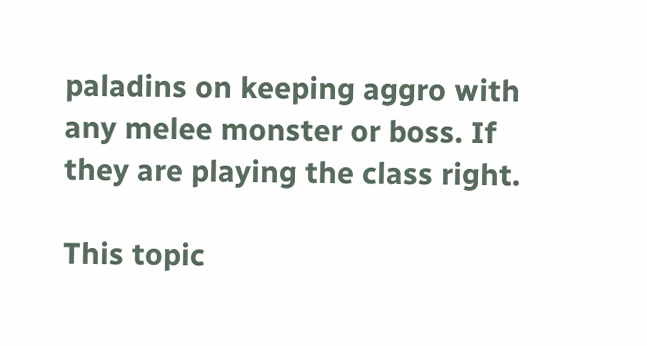paladins on keeping aggro with any melee monster or boss. If they are playing the class right.

This topic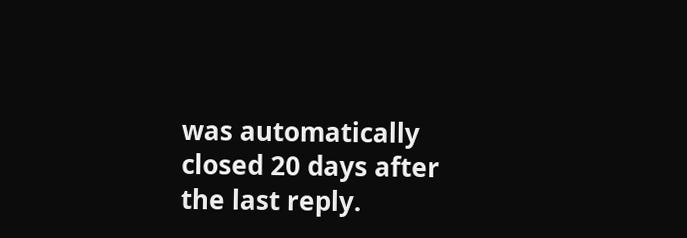was automatically closed 20 days after the last reply.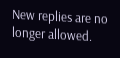New replies are no longer allowed.